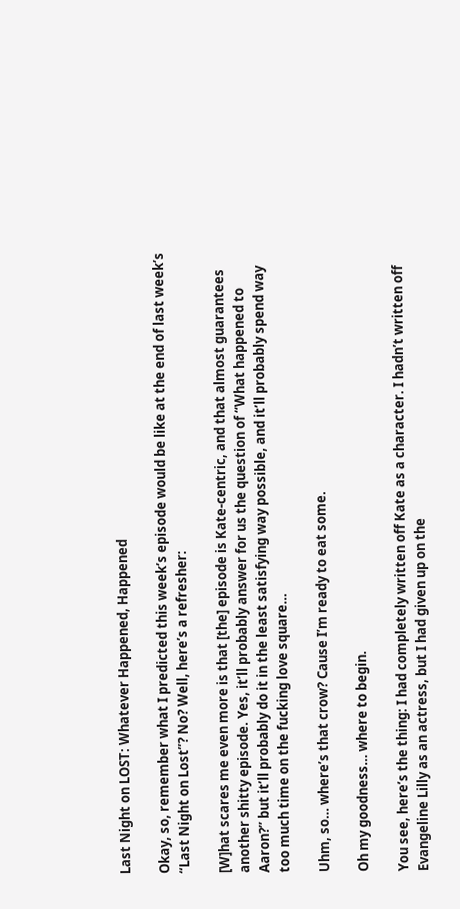Last Night on LOST: Whatever Happened, Happened

Okay, so, remember what I predicted this week’s episode would be like at the end of last week’s “Last Night on Lost”? No? Well, here’s a refresher:

[W]hat scares me even more is that [the] episode is Kate-centric, and that almost guarantees another shitty episode. Yes, it’ll probably answer for us the question of “What happened to Aaron?” but it’ll probably do it in the least satisfying way possible, and it’ll probably spend way too much time on the fucking love square…

Uhm, so… where’s that crow? Cause I’m ready to eat some.

Oh my goodness… where to begin.

You see, here’s the thing: I had completely written off Kate as a character. I hadn’t written off Evangeline Lilly as an actress, but I had given up on the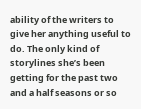ability of the writers to give her anything useful to do. The only kind of storylines she’s been getting for the past two and a half seasons or so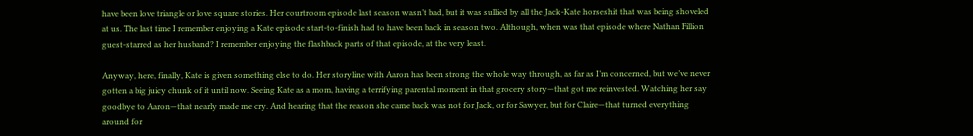have been love triangle or love square stories. Her courtroom episode last season wasn’t bad, but it was sullied by all the Jack-Kate horseshit that was being shoveled at us. The last time I remember enjoying a Kate episode start-to-finish had to have been back in season two. Although, when was that episode where Nathan Fillion guest-starred as her husband? I remember enjoying the flashback parts of that episode, at the very least.

Anyway, here, finally, Kate is given something else to do. Her storyline with Aaron has been strong the whole way through, as far as I’m concerned, but we’ve never gotten a big juicy chunk of it until now. Seeing Kate as a mom, having a terrifying parental moment in that grocery story—that got me reinvested. Watching her say goodbye to Aaron—that nearly made me cry. And hearing that the reason she came back was not for Jack, or for Sawyer, but for Claire—that turned everything around for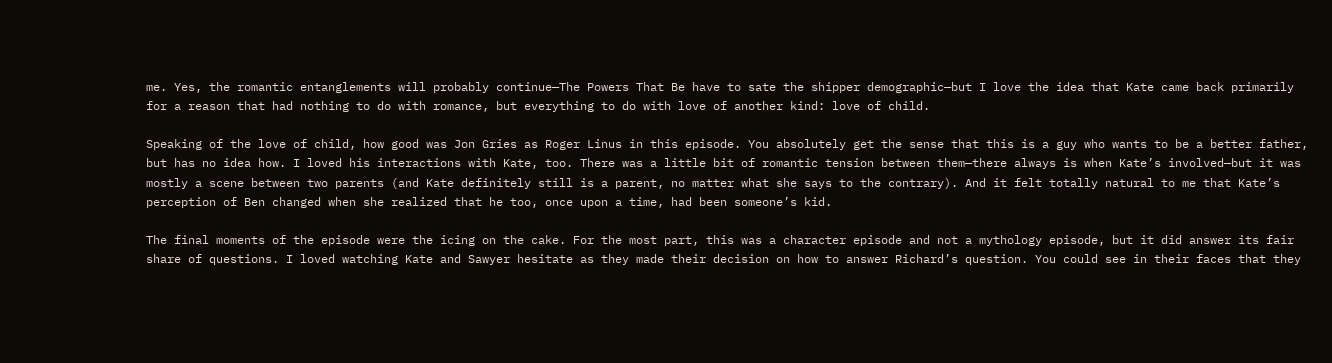me. Yes, the romantic entanglements will probably continue—The Powers That Be have to sate the shipper demographic—but I love the idea that Kate came back primarily for a reason that had nothing to do with romance, but everything to do with love of another kind: love of child.

Speaking of the love of child, how good was Jon Gries as Roger Linus in this episode. You absolutely get the sense that this is a guy who wants to be a better father, but has no idea how. I loved his interactions with Kate, too. There was a little bit of romantic tension between them—there always is when Kate’s involved—but it was mostly a scene between two parents (and Kate definitely still is a parent, no matter what she says to the contrary). And it felt totally natural to me that Kate’s perception of Ben changed when she realized that he too, once upon a time, had been someone’s kid.

The final moments of the episode were the icing on the cake. For the most part, this was a character episode and not a mythology episode, but it did answer its fair share of questions. I loved watching Kate and Sawyer hesitate as they made their decision on how to answer Richard’s question. You could see in their faces that they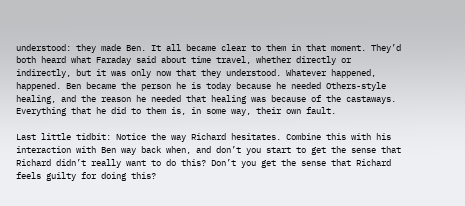understood: they made Ben. It all became clear to them in that moment. They’d both heard what Faraday said about time travel, whether directly or indirectly, but it was only now that they understood. Whatever happened, happened. Ben became the person he is today because he needed Others-style healing, and the reason he needed that healing was because of the castaways. Everything that he did to them is, in some way, their own fault.

Last little tidbit: Notice the way Richard hesitates. Combine this with his interaction with Ben way back when, and don’t you start to get the sense that Richard didn’t really want to do this? Don’t you get the sense that Richard feels guilty for doing this?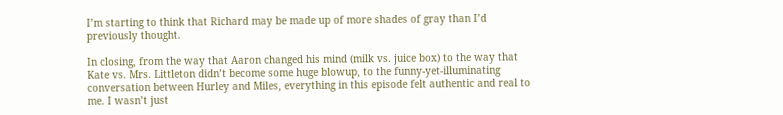I’m starting to think that Richard may be made up of more shades of gray than I’d previously thought.

In closing, from the way that Aaron changed his mind (milk vs. juice box) to the way that Kate vs. Mrs. Littleton didn’t become some huge blowup, to the funny-yet-illuminating conversation between Hurley and Miles, everything in this episode felt authentic and real to me. I wasn’t just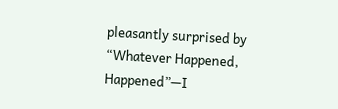pleasantly surprised by “Whatever Happened, Happened”—I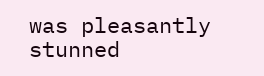was pleasantly stunned